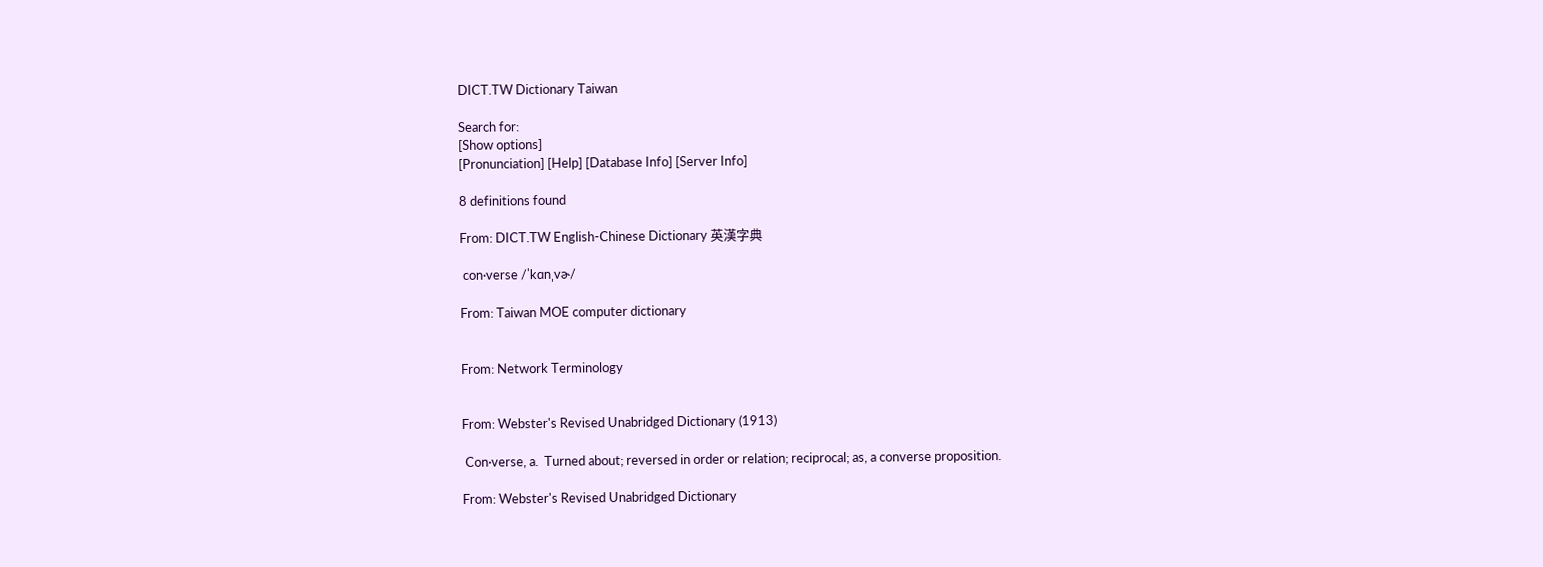DICT.TW Dictionary Taiwan

Search for:
[Show options]
[Pronunciation] [Help] [Database Info] [Server Info]

8 definitions found

From: DICT.TW English-Chinese Dictionary 英漢字典

 con·verse /ˈkɑnˌvɚ/

From: Taiwan MOE computer dictionary


From: Network Terminology


From: Webster's Revised Unabridged Dictionary (1913)

 Con·verse, a.  Turned about; reversed in order or relation; reciprocal; as, a converse proposition.

From: Webster's Revised Unabridged Dictionary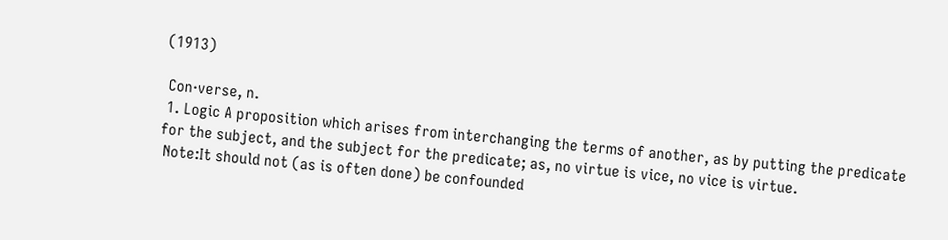(1913)

 Con·verse, n.
 1. Logic A proposition which arises from interchanging the terms of another, as by putting the predicate for the subject, and the subject for the predicate; as, no virtue is vice, no vice is virtue.
 Note:It should not (as is often done) be confounded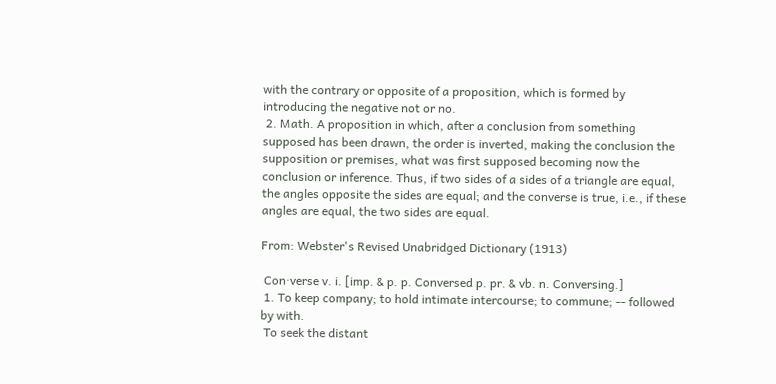with the contrary or opposite of a proposition, which is formed by introducing the negative not or no.
 2. Math. A proposition in which, after a conclusion from something supposed has been drawn, the order is inverted, making the conclusion the supposition or premises, what was first supposed becoming now the conclusion or inference. Thus, if two sides of a sides of a triangle are equal, the angles opposite the sides are equal; and the converse is true, i.e., if these angles are equal, the two sides are equal.

From: Webster's Revised Unabridged Dictionary (1913)

 Con·verse v. i. [imp. & p. p. Conversed p. pr. & vb. n. Conversing.]
 1. To keep company; to hold intimate intercourse; to commune; -- followed by with.
 To seek the distant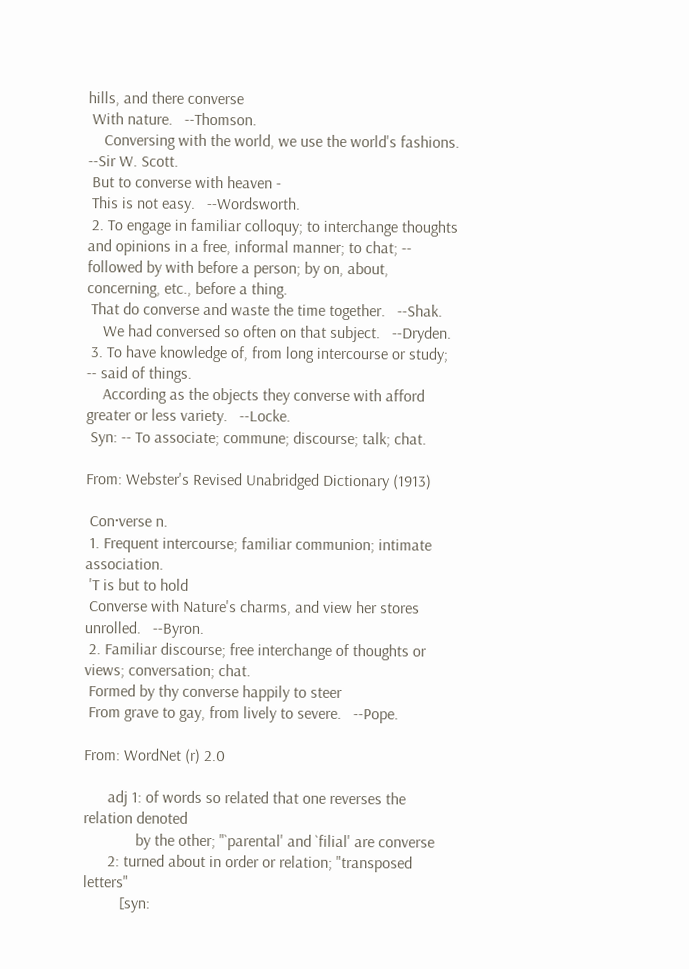hills, and there converse
 With nature.   --Thomson.
    Conversing with the world, we use the world's fashions.   --Sir W. Scott.
 But to converse with heaven -
 This is not easy.   --Wordsworth.
 2. To engage in familiar colloquy; to interchange thoughts and opinions in a free, informal manner; to chat; -- followed by with before a person; by on, about, concerning, etc., before a thing.
 That do converse and waste the time together.   --Shak.
    We had conversed so often on that subject.   --Dryden.
 3. To have knowledge of, from long intercourse or study; -- said of things.
    According as the objects they converse with afford greater or less variety.   --Locke.
 Syn: -- To associate; commune; discourse; talk; chat.

From: Webster's Revised Unabridged Dictionary (1913)

 Con·verse n.
 1. Frequent intercourse; familiar communion; intimate association.
 'T is but to hold
 Converse with Nature's charms, and view her stores unrolled.   --Byron.
 2. Familiar discourse; free interchange of thoughts or views; conversation; chat.
 Formed by thy converse happily to steer
 From grave to gay, from lively to severe.   --Pope.

From: WordNet (r) 2.0

      adj 1: of words so related that one reverses the relation denoted
             by the other; "`parental' and `filial' are converse
      2: turned about in order or relation; "transposed letters"
         [syn: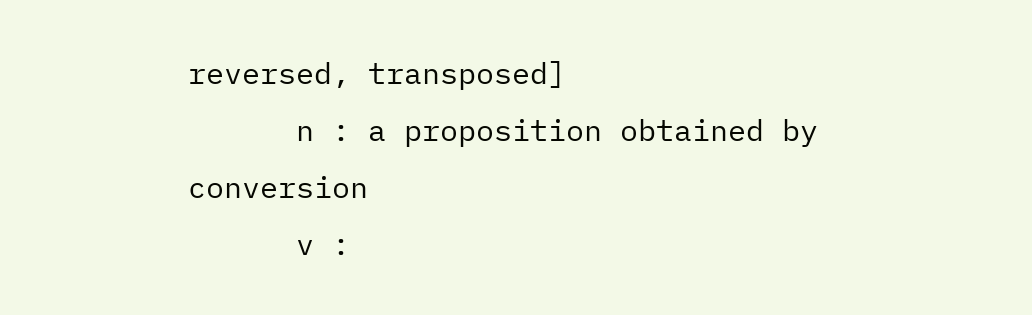reversed, transposed]
      n : a proposition obtained by conversion
      v :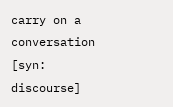carry on a conversation [syn: discourse]